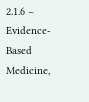2.1.6 – Evidence-Based Medicine,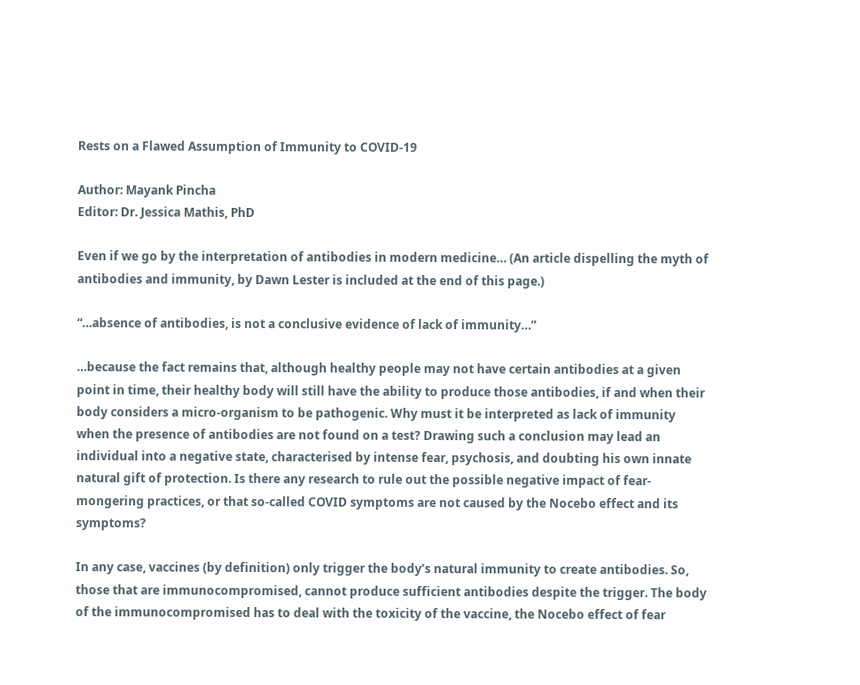Rests on a Flawed Assumption of Immunity to COVID-19

Author: Mayank Pincha
Editor: Dr. Jessica Mathis, PhD

Even if we go by the interpretation of antibodies in modern medicine… (An article dispelling the myth of antibodies and immunity, by Dawn Lester is included at the end of this page.)

“…absence of antibodies, is not a conclusive evidence of lack of immunity…”

…because the fact remains that, although healthy people may not have certain antibodies at a given point in time, their healthy body will still have the ability to produce those antibodies, if and when their body considers a micro-organism to be pathogenic. Why must it be interpreted as lack of immunity when the presence of antibodies are not found on a test? Drawing such a conclusion may lead an individual into a negative state, characterised by intense fear, psychosis, and doubting his own innate natural gift of protection. Is there any research to rule out the possible negative impact of fear-mongering practices, or that so-called COVID symptoms are not caused by the Nocebo effect and its symptoms?

In any case, vaccines (by definition) only trigger the body’s natural immunity to create antibodies. So, those that are immunocompromised, cannot produce sufficient antibodies despite the trigger. The body of the immunocompromised has to deal with the toxicity of the vaccine, the Nocebo effect of fear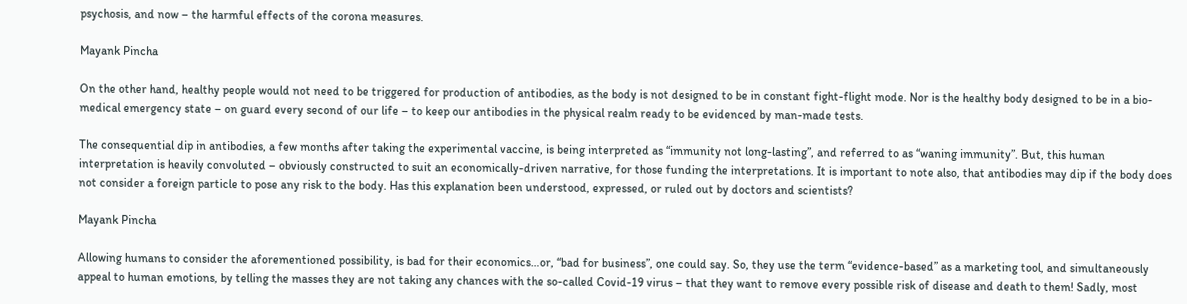psychosis, and now – the harmful effects of the corona measures.

Mayank Pincha

On the other hand, healthy people would not need to be triggered for production of antibodies, as the body is not designed to be in constant fight-flight mode. Nor is the healthy body designed to be in a bio-medical emergency state – on guard every second of our life – to keep our antibodies in the physical realm ready to be evidenced by man-made tests.

The consequential dip in antibodies, a few months after taking the experimental vaccine, is being interpreted as “immunity not long-lasting”, and referred to as “waning immunity”. But, this human interpretation is heavily convoluted – obviously constructed to suit an economically-driven narrative, for those funding the interpretations. It is important to note also, that antibodies may dip if the body does not consider a foreign particle to pose any risk to the body. Has this explanation been understood, expressed, or ruled out by doctors and scientists?

Mayank Pincha

Allowing humans to consider the aforementioned possibility, is bad for their economics…or, “bad for business”, one could say. So, they use the term “evidence-based” as a marketing tool, and simultaneously appeal to human emotions, by telling the masses they are not taking any chances with the so-called Covid-19 virus – that they want to remove every possible risk of disease and death to them! Sadly, most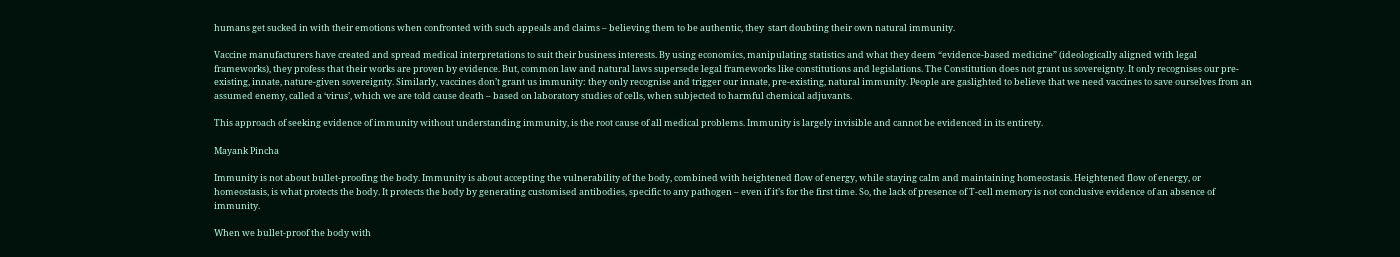humans get sucked in with their emotions when confronted with such appeals and claims – believing them to be authentic, they  start doubting their own natural immunity.

Vaccine manufacturers have created and spread medical interpretations to suit their business interests. By using economics, manipulating statistics and what they deem “evidence-based medicine” (ideologically aligned with legal frameworks), they profess that their works are proven by evidence. But, common law and natural laws supersede legal frameworks like constitutions and legislations. The Constitution does not grant us sovereignty. It only recognises our pre-existing, innate, nature-given sovereignty. Similarly, vaccines don’t grant us immunity: they only recognise and trigger our innate, pre-existing, natural immunity. People are gaslighted to believe that we need vaccines to save ourselves from an assumed enemy, called a ‘virus’, which we are told cause death – based on laboratory studies of cells, when subjected to harmful chemical adjuvants.

This approach of seeking evidence of immunity without understanding immunity, is the root cause of all medical problems. Immunity is largely invisible and cannot be evidenced in its entirety.

Mayank Pincha

Immunity is not about bullet-proofing the body. Immunity is about accepting the vulnerability of the body, combined with heightened flow of energy, while staying calm and maintaining homeostasis. Heightened flow of energy, or homeostasis, is what protects the body. It protects the body by generating customised antibodies, specific to any pathogen – even if it’s for the first time. So, the lack of presence of T-cell memory is not conclusive evidence of an absence of immunity.

When we bullet-proof the body with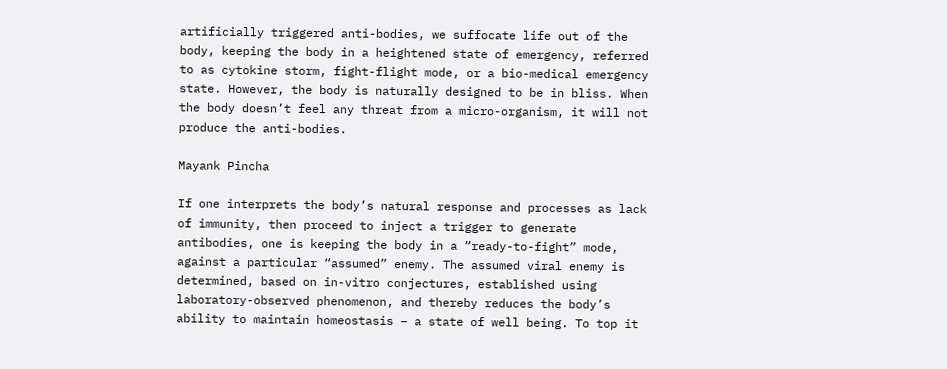artificially triggered anti-bodies, we suffocate life out of the body, keeping the body in a heightened state of emergency, referred to as cytokine storm, fight-flight mode, or a bio-medical emergency state. However, the body is naturally designed to be in bliss. When the body doesn’t feel any threat from a micro-organism, it will not produce the anti-bodies.

Mayank Pincha

If one interprets the body’s natural response and processes as lack of immunity, then proceed to inject a trigger to generate antibodies, one is keeping the body in a “ready-to-fight” mode, against a particular “assumed” enemy. The assumed viral enemy is determined, based on in-vitro conjectures, established using laboratory-observed phenomenon, and thereby reduces the body’s ability to maintain homeostasis – a state of well being. To top it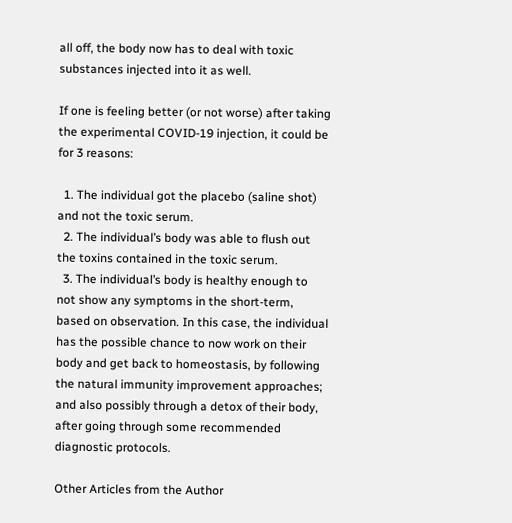all off, the body now has to deal with toxic substances injected into it as well.

If one is feeling better (or not worse) after taking the experimental COVID-19 injection, it could be for 3 reasons:

  1. The individual got the placebo (saline shot) and not the toxic serum.
  2. The individual’s body was able to flush out the toxins contained in the toxic serum.
  3. The individual’s body is healthy enough to not show any symptoms in the short-term, based on observation. In this case, the individual has the possible chance to now work on their body and get back to homeostasis, by following the natural immunity improvement approaches; and also possibly through a detox of their body, after going through some recommended diagnostic protocols.

Other Articles from the Author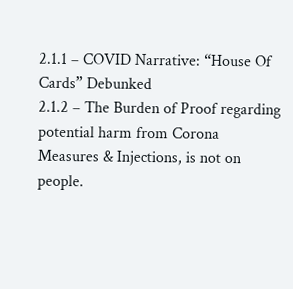2.1.1 – COVID Narrative: “House Of Cards” Debunked
2.1.2 – The Burden of Proof regarding potential harm from Corona Measures & Injections, is not on people.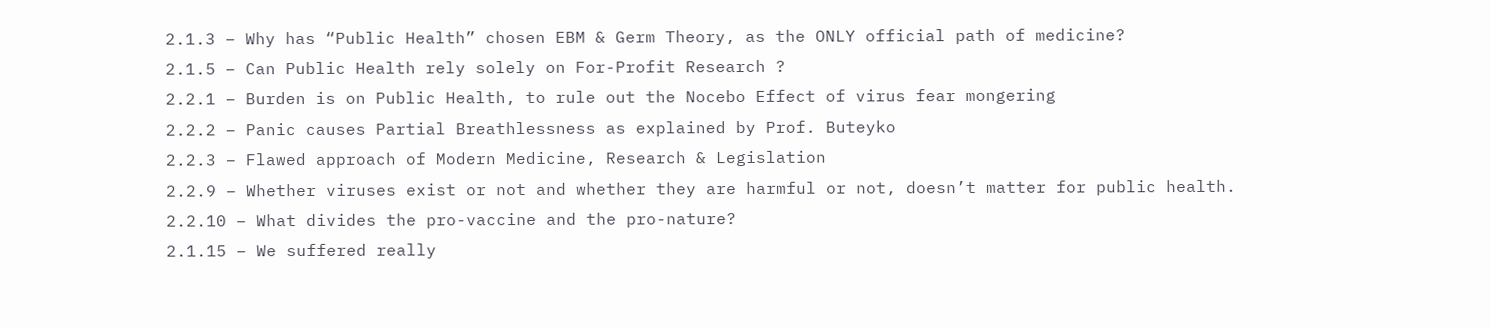2.1.3 – Why has “Public Health” chosen EBM & Germ Theory, as the ONLY official path of medicine?
2.1.5 – Can Public Health rely solely on For-Profit Research ?
2.2.1 – Burden is on Public Health, to rule out the Nocebo Effect of virus fear mongering
2.2.2 – Panic causes Partial Breathlessness as explained by Prof. Buteyko
2.2.3 – Flawed approach of Modern Medicine, Research & Legislation
2.2.9 – Whether viruses exist or not and whether they are harmful or not, doesn’t matter for public health.
2.2.10 – What divides the pro-vaccine and the pro-nature?
2.1.15 – We suffered really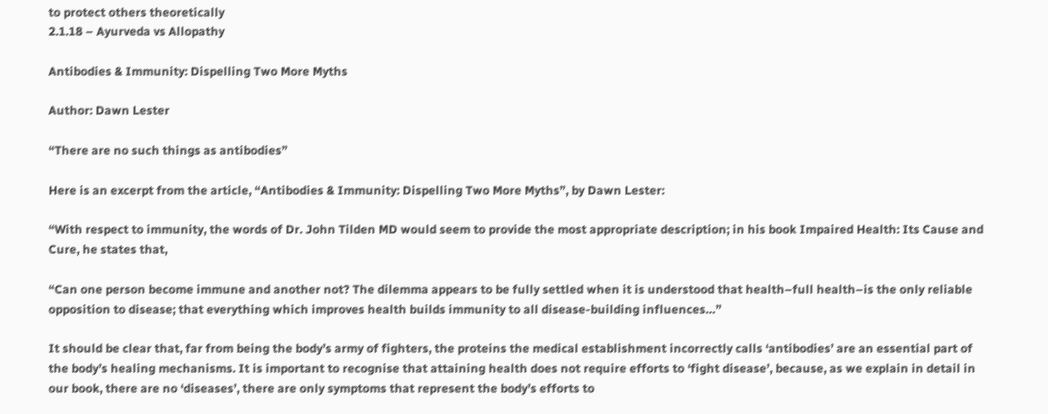to protect others theoretically
2.1.18 – Ayurveda vs Allopathy

Antibodies & Immunity: Dispelling Two More Myths

Author: Dawn Lester

“There are no such things as antibodies”

Here is an excerpt from the article, “Antibodies & Immunity: Dispelling Two More Myths”, by Dawn Lester:

“With respect to immunity, the words of Dr. John Tilden MD would seem to provide the most appropriate description; in his book Impaired Health: Its Cause and Cure, he states that,

“Can one person become immune and another not? The dilemma appears to be fully settled when it is understood that health–full health–is the only reliable opposition to disease; that everything which improves health builds immunity to all disease-building influences…”

It should be clear that, far from being the body’s army of fighters, the proteins the medical establishment incorrectly calls ‘antibodies’ are an essential part of the body’s healing mechanisms. It is important to recognise that attaining health does not require efforts to ‘fight disease’, because, as we explain in detail in our book, there are no ‘diseases’, there are only symptoms that represent the body’s efforts to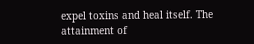expel toxins and heal itself. The attainment of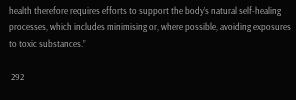health therefore requires efforts to support the body’s natural self-healing processes, which includes minimising or, where possible, avoiding exposures to toxic substances.”

 292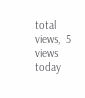total views,  5 views today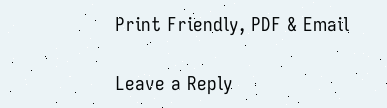Print Friendly, PDF & Email

Leave a Reply